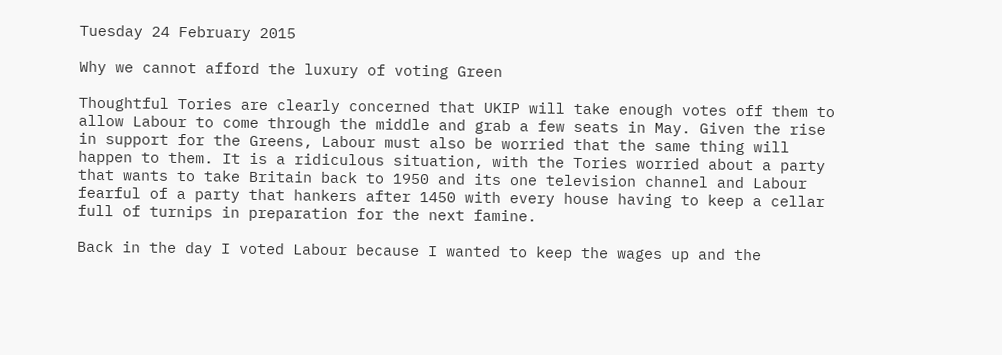Tuesday 24 February 2015

Why we cannot afford the luxury of voting Green

Thoughtful Tories are clearly concerned that UKIP will take enough votes off them to allow Labour to come through the middle and grab a few seats in May. Given the rise in support for the Greens, Labour must also be worried that the same thing will happen to them. It is a ridiculous situation, with the Tories worried about a party that wants to take Britain back to 1950 and its one television channel and Labour fearful of a party that hankers after 1450 with every house having to keep a cellar full of turnips in preparation for the next famine.

Back in the day I voted Labour because I wanted to keep the wages up and the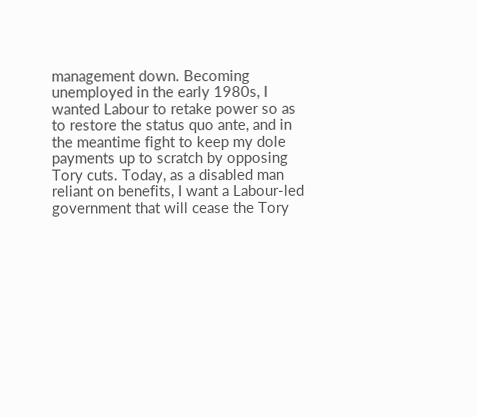management down. Becoming unemployed in the early 1980s, I wanted Labour to retake power so as to restore the status quo ante, and in the meantime fight to keep my dole payments up to scratch by opposing Tory cuts. Today, as a disabled man reliant on benefits, I want a Labour-led government that will cease the Tory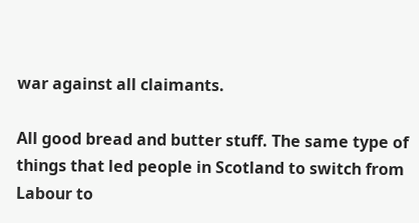war against all claimants.

All good bread and butter stuff. The same type of things that led people in Scotland to switch from Labour to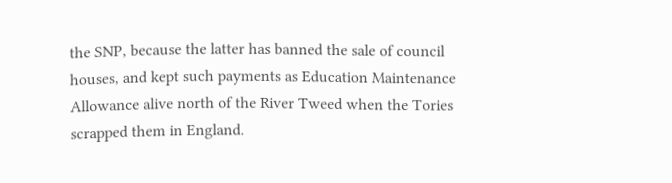the SNP, because the latter has banned the sale of council houses, and kept such payments as Education Maintenance Allowance alive north of the River Tweed when the Tories scrapped them in England.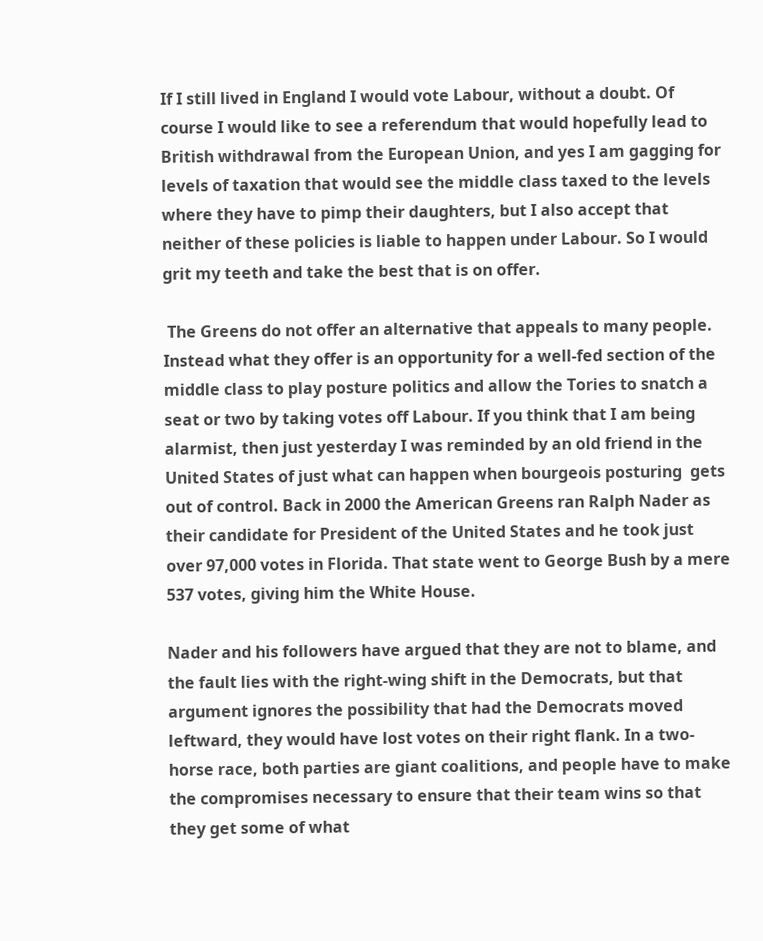If I still lived in England I would vote Labour, without a doubt. Of course I would like to see a referendum that would hopefully lead to British withdrawal from the European Union, and yes I am gagging for levels of taxation that would see the middle class taxed to the levels where they have to pimp their daughters, but I also accept that neither of these policies is liable to happen under Labour. So I would grit my teeth and take the best that is on offer.

 The Greens do not offer an alternative that appeals to many people. Instead what they offer is an opportunity for a well-fed section of the middle class to play posture politics and allow the Tories to snatch a seat or two by taking votes off Labour. If you think that I am being alarmist, then just yesterday I was reminded by an old friend in the United States of just what can happen when bourgeois posturing  gets out of control. Back in 2000 the American Greens ran Ralph Nader as their candidate for President of the United States and he took just over 97,000 votes in Florida. That state went to George Bush by a mere 537 votes, giving him the White House.

Nader and his followers have argued that they are not to blame, and the fault lies with the right-wing shift in the Democrats, but that argument ignores the possibility that had the Democrats moved leftward, they would have lost votes on their right flank. In a two-horse race, both parties are giant coalitions, and people have to make the compromises necessary to ensure that their team wins so that they get some of what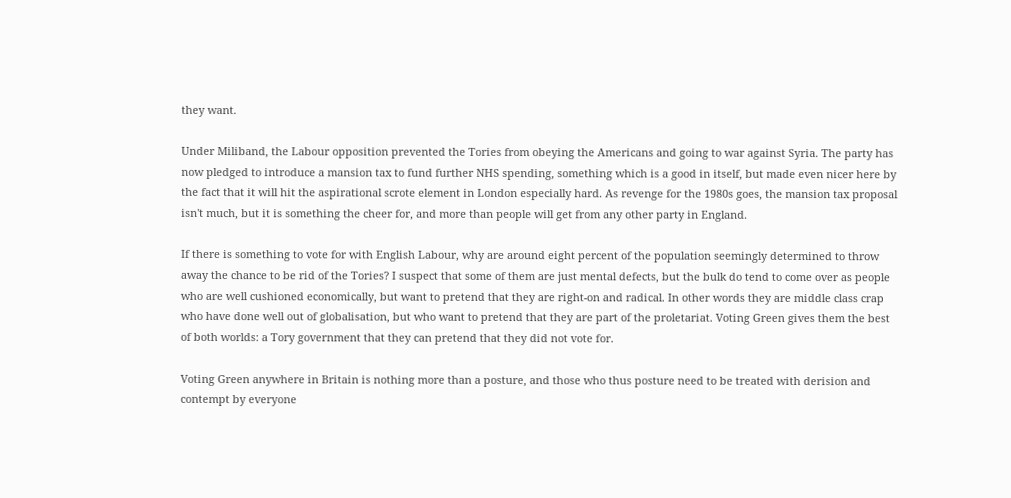they want.

Under Miliband, the Labour opposition prevented the Tories from obeying the Americans and going to war against Syria. The party has now pledged to introduce a mansion tax to fund further NHS spending, something which is a good in itself, but made even nicer here by the fact that it will hit the aspirational scrote element in London especially hard. As revenge for the 1980s goes, the mansion tax proposal isn't much, but it is something the cheer for, and more than people will get from any other party in England.

If there is something to vote for with English Labour, why are around eight percent of the population seemingly determined to throw away the chance to be rid of the Tories? I suspect that some of them are just mental defects, but the bulk do tend to come over as people who are well cushioned economically, but want to pretend that they are right-on and radical. In other words they are middle class crap who have done well out of globalisation, but who want to pretend that they are part of the proletariat. Voting Green gives them the best of both worlds: a Tory government that they can pretend that they did not vote for.

Voting Green anywhere in Britain is nothing more than a posture, and those who thus posture need to be treated with derision and contempt by everyone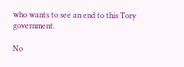who wants to see an end to this Tory government.

No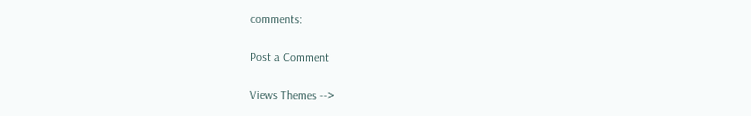comments:

Post a Comment

Views Themes -->